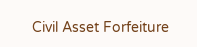Civil Asset Forfeiture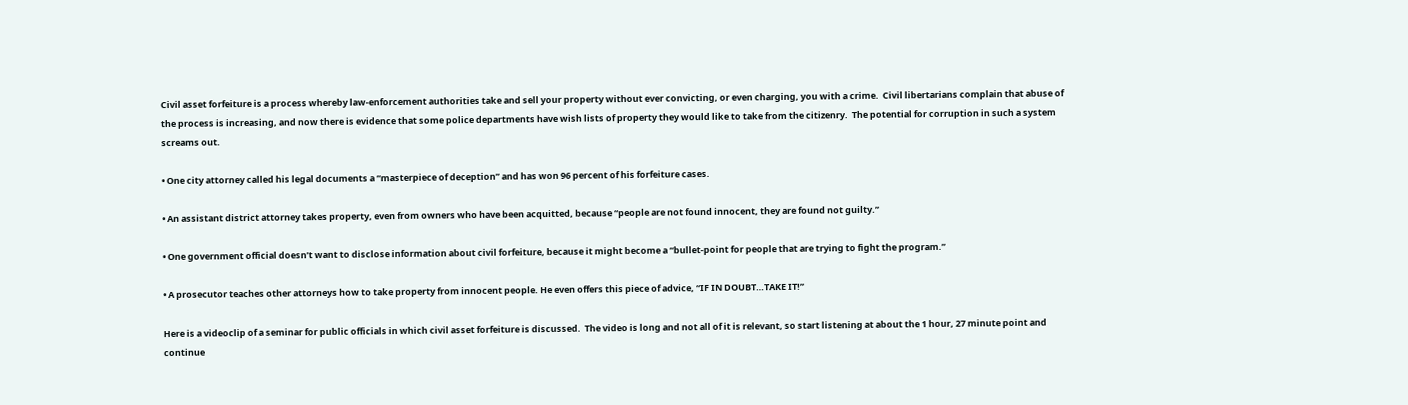Civil asset forfeiture is a process whereby law-enforcement authorities take and sell your property without ever convicting, or even charging, you with a crime.  Civil libertarians complain that abuse of the process is increasing, and now there is evidence that some police departments have wish lists of property they would like to take from the citizenry.  The potential for corruption in such a system screams out.

• One city attorney called his legal documents a “masterpiece of deception” and has won 96 percent of his forfeiture cases.

• An assistant district attorney takes property, even from owners who have been acquitted, because “people are not found innocent, they are found not guilty.”

• One government official doesn’t want to disclose information about civil forfeiture, because it might become a “bullet-point for people that are trying to fight the program.”

• A prosecutor teaches other attorneys how to take property from innocent people. He even offers this piece of advice, “IF IN DOUBT…TAKE IT!”

Here is a videoclip of a seminar for public officials in which civil asset forfeiture is discussed.  The video is long and not all of it is relevant, so start listening at about the 1 hour, 27 minute point and continue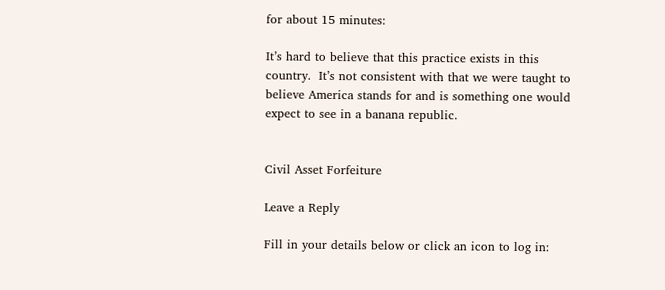for about 15 minutes:

It’s hard to believe that this practice exists in this country.  It’s not consistent with that we were taught to believe America stands for and is something one would expect to see in a banana republic.


Civil Asset Forfeiture

Leave a Reply

Fill in your details below or click an icon to log in: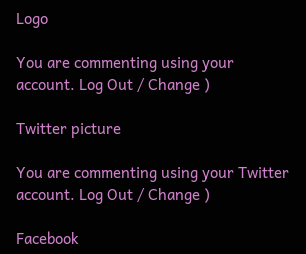Logo

You are commenting using your account. Log Out / Change )

Twitter picture

You are commenting using your Twitter account. Log Out / Change )

Facebook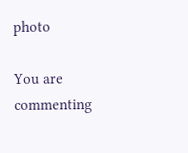photo

You are commenting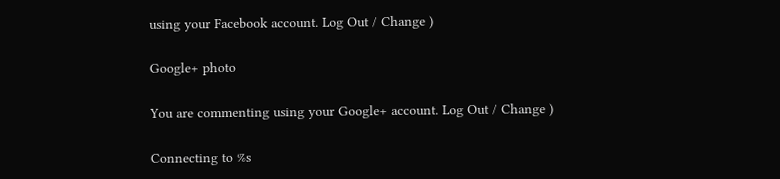using your Facebook account. Log Out / Change )

Google+ photo

You are commenting using your Google+ account. Log Out / Change )

Connecting to %s